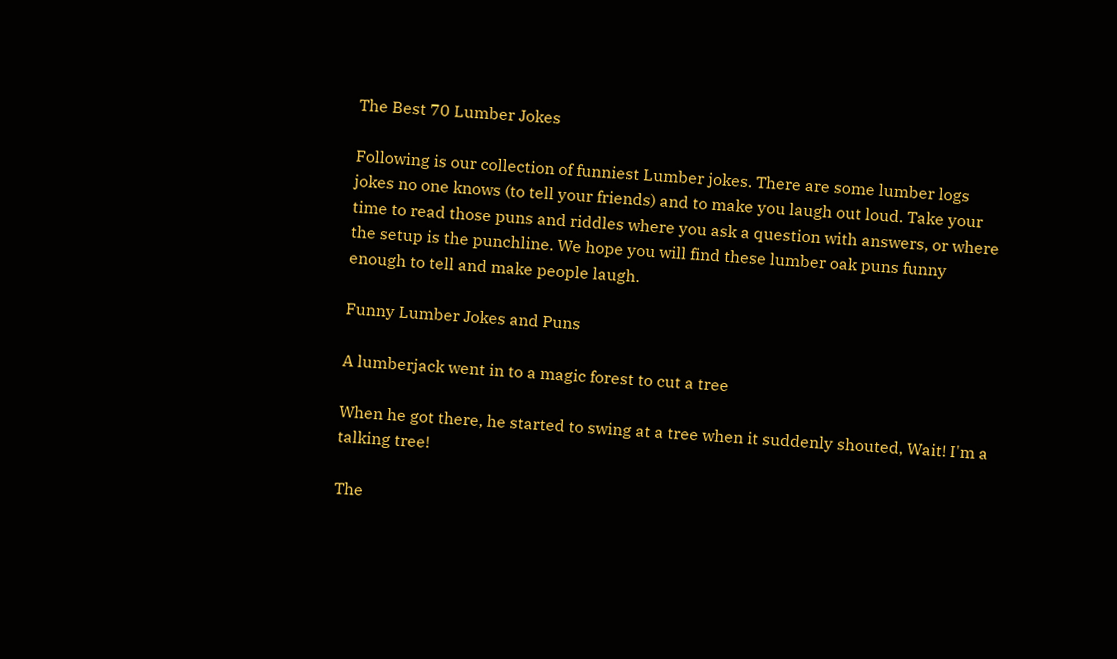The Best 70 Lumber Jokes

Following is our collection of funniest Lumber jokes. There are some lumber logs jokes no one knows (to tell your friends) and to make you laugh out loud. Take your time to read those puns and riddles where you ask a question with answers, or where the setup is the punchline. We hope you will find these lumber oak puns funny enough to tell and make people laugh.

Funny Lumber Jokes and Puns

A lumberjack went in to a magic forest to cut a tree

When he got there, he started to swing at a tree when it suddenly shouted, Wait! I'm a talking tree!

The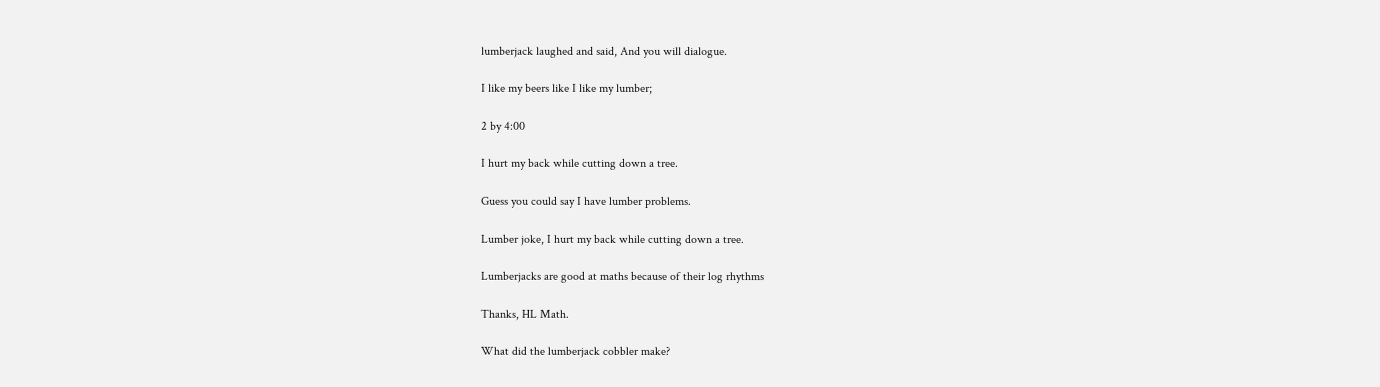lumberjack laughed and said, And you will dialogue.

I like my beers like I like my lumber;

2 by 4:00

I hurt my back while cutting down a tree.

Guess you could say I have lumber problems.

Lumber joke, I hurt my back while cutting down a tree.

Lumberjacks are good at maths because of their log rhythms

Thanks, HL Math.

What did the lumberjack cobbler make?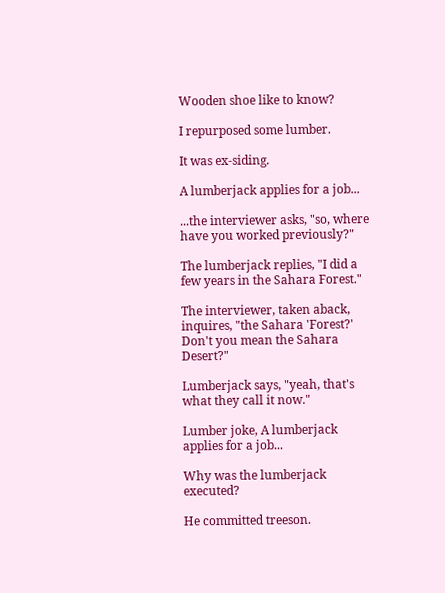Wooden shoe like to know?

I repurposed some lumber.

It was ex-siding.

A lumberjack applies for a job...

...the interviewer asks, "so, where have you worked previously?"

The lumberjack replies, "I did a few years in the Sahara Forest."

The interviewer, taken aback, inquires, "the Sahara 'Forest?' Don't you mean the Sahara Desert?"

Lumberjack says, "yeah, that's what they call it now."

Lumber joke, A lumberjack applies for a job...

Why was the lumberjack executed?

He committed treeson.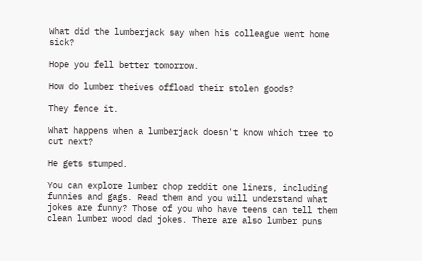What did the lumberjack say when his colleague went home sick?

Hope you fell better tomorrow.

How do lumber theives offload their stolen goods?

They fence it.

What happens when a lumberjack doesn't know which tree to cut next?

He gets stumped.

You can explore lumber chop reddit one liners, including funnies and gags. Read them and you will understand what jokes are funny? Those of you who have teens can tell them clean lumber wood dad jokes. There are also lumber puns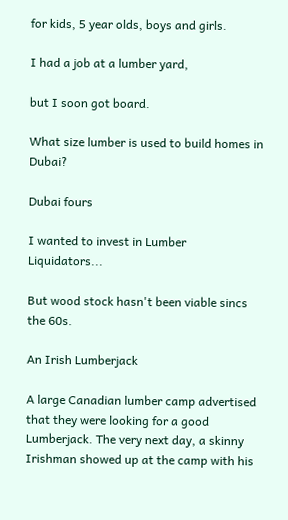for kids, 5 year olds, boys and girls.

I had a job at a lumber yard,

but I soon got board.

What size lumber is used to build homes in Dubai?

Dubai fours

I wanted to invest in Lumber Liquidators...

But wood stock hasn't been viable sincs the 60s.

An Irish Lumberjack

A large Canadian lumber camp advertised that they were looking for a good Lumberjack. The very next day, a skinny Irishman showed up at the camp with his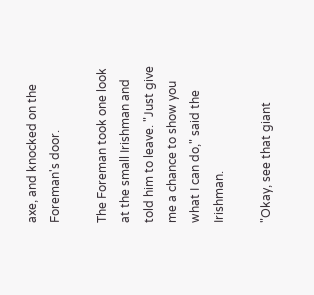axe, and knocked on the Foreman's door.

The Foreman took one look at the small Irishman and told him to leave. "Just give me a chance to show you what I can do," said the Irishman.

"Okay, see that giant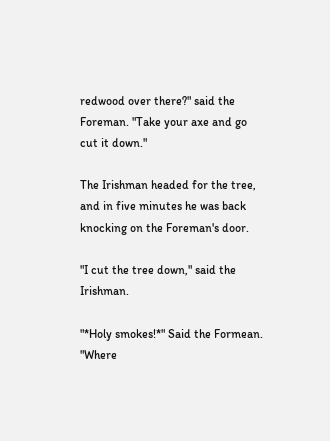redwood over there?" said the Foreman. "Take your axe and go cut it down."

The Irishman headed for the tree, and in five minutes he was back knocking on the Foreman's door.

"I cut the tree down," said the Irishman.

"*Holy smokes!*" Said the Formean. "Where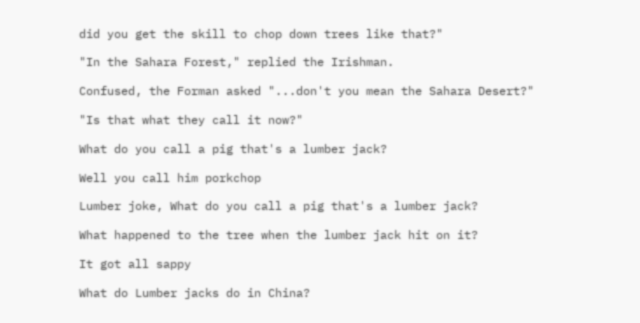did you get the skill to chop down trees like that?"

"In the Sahara Forest," replied the Irishman.

Confused, the Forman asked "...don't you mean the Sahara Desert?"

"Is that what they call it now?"

What do you call a pig that's a lumber jack?

Well you call him porkchop

Lumber joke, What do you call a pig that's a lumber jack?

What happened to the tree when the lumber jack hit on it?

It got all sappy

What do Lumber jacks do in China?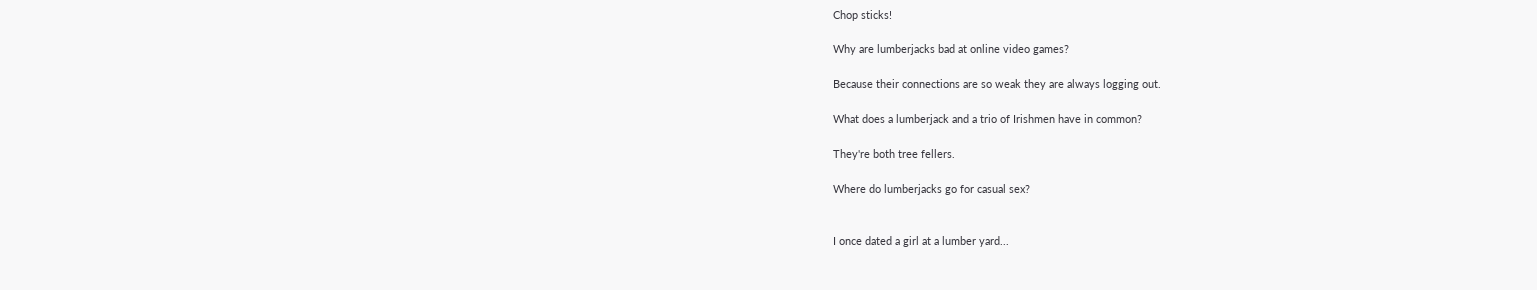Chop sticks!

Why are lumberjacks bad at online video games?

Because their connections are so weak they are always logging out.

What does a lumberjack and a trio of Irishmen have in common?

They're both tree fellers.

Where do lumberjacks go for casual sex?


I once dated a girl at a lumber yard...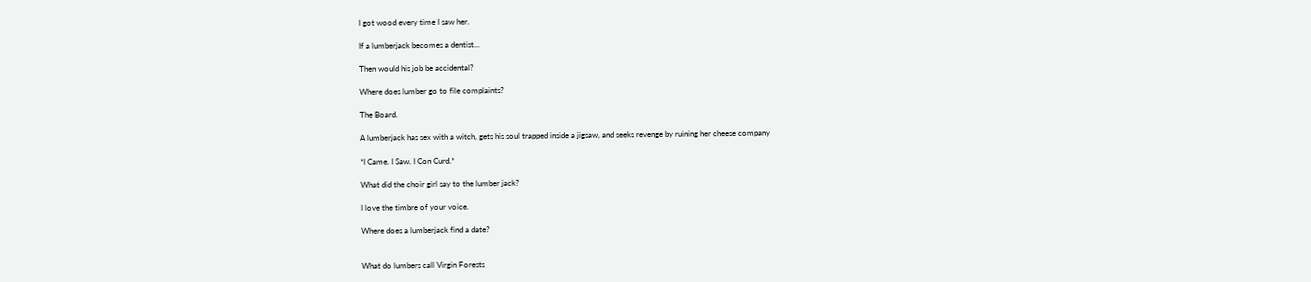I got wood every time I saw her.

If a lumberjack becomes a dentist...

Then would his job be accidental?

Where does lumber go to file complaints?

The Board.

A lumberjack has sex with a witch, gets his soul trapped inside a jigsaw, and seeks revenge by ruining her cheese company

*I Came. I Saw. I Con Curd.*

What did the choir girl say to the lumber jack?

I love the timbre of your voice.

Where does a lumberjack find a date?


What do lumbers call Virgin Forests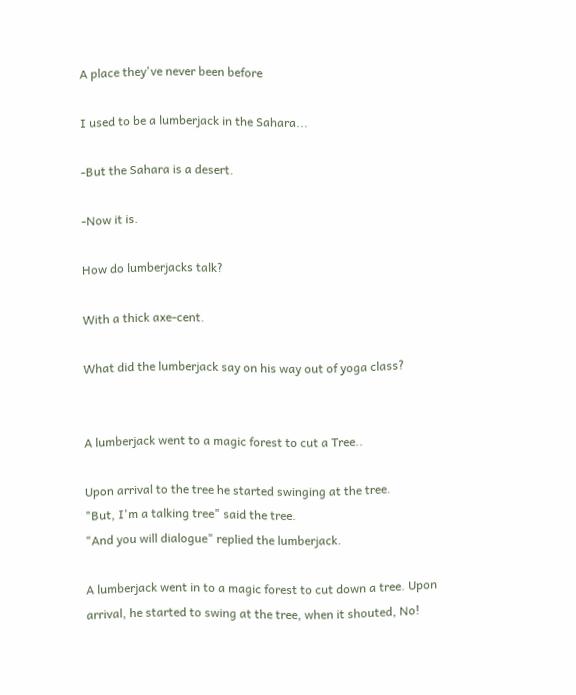A place they've never been before

I used to be a lumberjack in the Sahara...

-But the Sahara is a desert.

-Now it is.

How do lumberjacks talk?

With a thick axe-cent.

What did the lumberjack say on his way out of yoga class?


A lumberjack went to a magic forest to cut a Tree..

Upon arrival to the tree he started swinging at the tree.
"But, I'm a talking tree" said the tree.
"And you will dialogue" replied the lumberjack.

A lumberjack went in to a magic forest to cut down a tree. Upon arrival, he started to swing at the tree, when it shouted, No!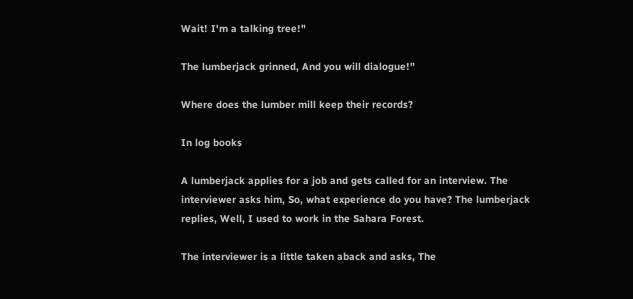Wait! I'm a talking tree!"

The lumberjack grinned, And you will dialogue!"

Where does the lumber mill keep their records?

In log books

A lumberjack applies for a job and gets called for an interview. The interviewer asks him, So, what experience do you have? The lumberjack replies, Well, I used to work in the Sahara Forest.

The interviewer is a little taken aback and asks, The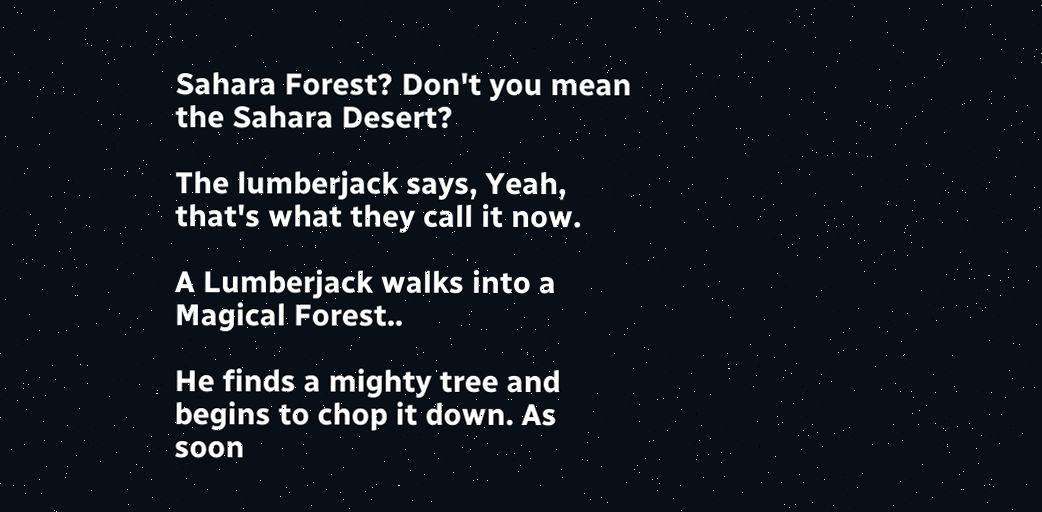Sahara Forest? Don't you mean the Sahara Desert?

The lumberjack says, Yeah, that's what they call it now.

A Lumberjack walks into a Magical Forest..

He finds a mighty tree and begins to chop it down. As soon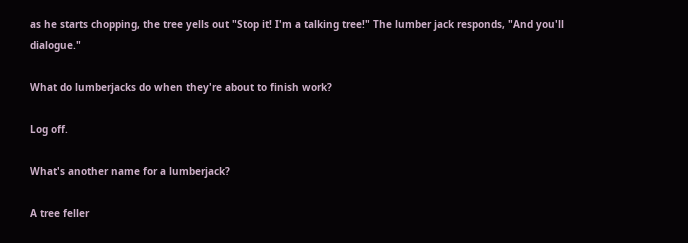as he starts chopping, the tree yells out "Stop it! I'm a talking tree!" The lumber jack responds, "And you'll dialogue."

What do lumberjacks do when they're about to finish work?

Log off.

What's another name for a lumberjack?

A tree feller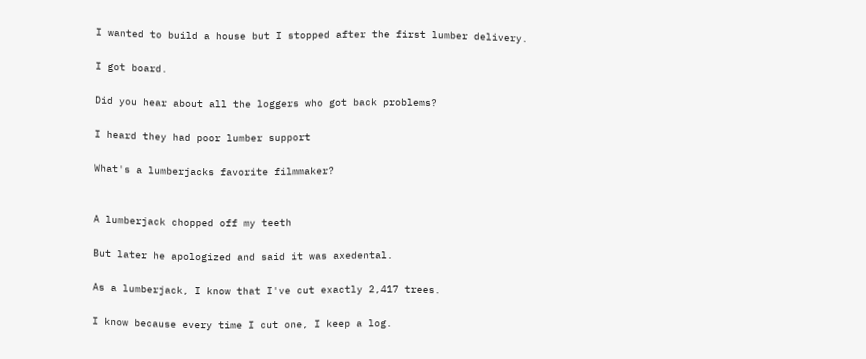I wanted to build a house but I stopped after the first lumber delivery.

I got board.

Did you hear about all the loggers who got back problems?

I heard they had poor lumber support

What's a lumberjacks favorite filmmaker?


A lumberjack chopped off my teeth

But later he apologized and said it was axedental.

As a lumberjack, I know that I've cut exactly 2,417 trees.

I know because every time I cut one, I keep a log.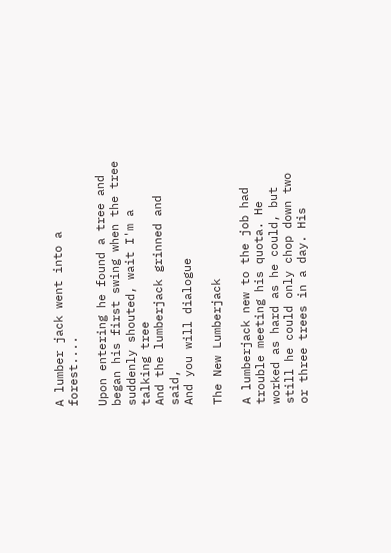A lumber jack went into a forest....

Upon entering he found a tree and began his first swing when the tree suddenly shouted, wait I'm a talking tree
And the lumberjack grinned and said,
And you will dialogue

The New Lumberjack

A lumberjack new to the job had trouble meeting his quota. He worked as hard as he could, but still he could only chop down two or three trees in a day. His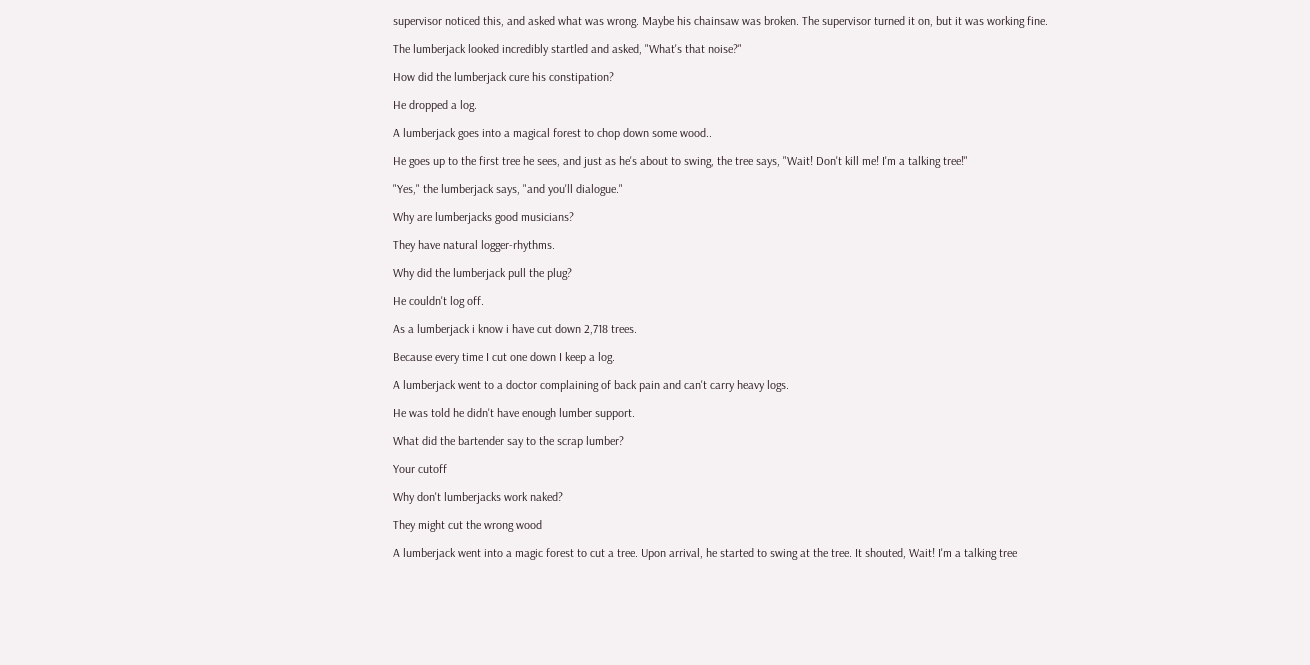supervisor noticed this, and asked what was wrong. Maybe his chainsaw was broken. The supervisor turned it on, but it was working fine.

The lumberjack looked incredibly startled and asked, "What's that noise?"

How did the lumberjack cure his constipation?

He dropped a log.

A lumberjack goes into a magical forest to chop down some wood..

He goes up to the first tree he sees, and just as he's about to swing, the tree says, "Wait! Don't kill me! I'm a talking tree!"

"Yes," the lumberjack says, "and you'll dialogue."

Why are lumberjacks good musicians?

They have natural logger-rhythms.

Why did the lumberjack pull the plug?

He couldn't log off.

As a lumberjack i know i have cut down 2,718 trees.

Because every time I cut one down I keep a log.

A lumberjack went to a doctor complaining of back pain and can't carry heavy logs.

He was told he didn't have enough lumber support.

What did the bartender say to the scrap lumber?

Your cutoff

Why don't lumberjacks work naked?

They might cut the wrong wood

A lumberjack went into a magic forest to cut a tree. Upon arrival, he started to swing at the tree. It shouted, Wait! I'm a talking tree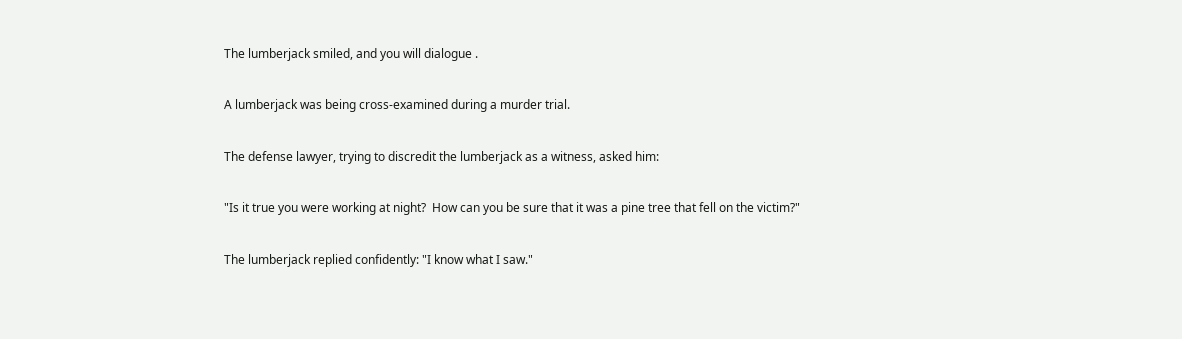The lumberjack smiled, and you will dialogue .

A lumberjack was being cross-examined during a murder trial.

The defense lawyer, trying to discredit the lumberjack as a witness, asked him:

"Is it true you were working at night?  How can you be sure that it was a pine tree that fell on the victim?"

The lumberjack replied confidently: "I know what I saw."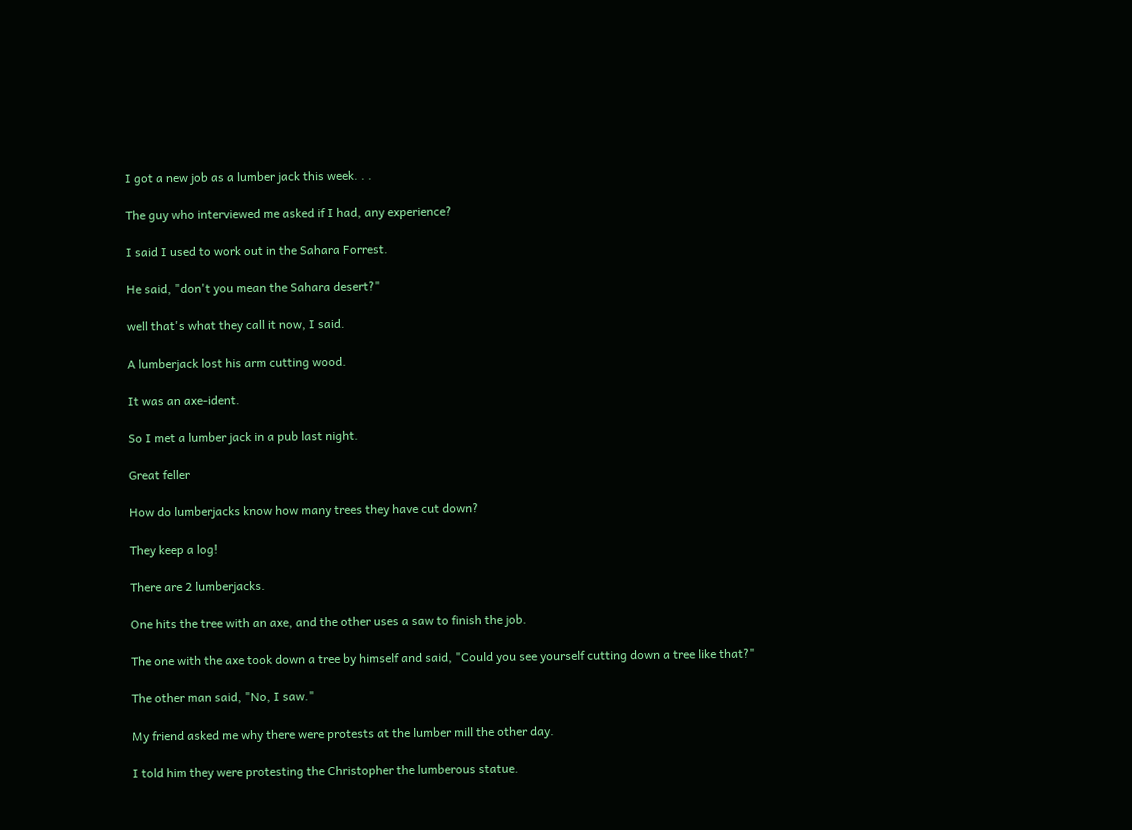I got a new job as a lumber jack this week. . .

The guy who interviewed me asked if I had, any experience?

I said I used to work out in the Sahara Forrest.

He said, "don't you mean the Sahara desert?"

well that's what they call it now, I said.

A lumberjack lost his arm cutting wood.

It was an axe-ident.

So I met a lumber jack in a pub last night.

Great feller

How do lumberjacks know how many trees they have cut down?

They keep a log!

There are 2 lumberjacks.

One hits the tree with an axe, and the other uses a saw to finish the job.

The one with the axe took down a tree by himself and said, "Could you see yourself cutting down a tree like that?"

The other man said, "No, I saw."

My friend asked me why there were protests at the lumber mill the other day.

I told him they were protesting the Christopher the lumberous statue.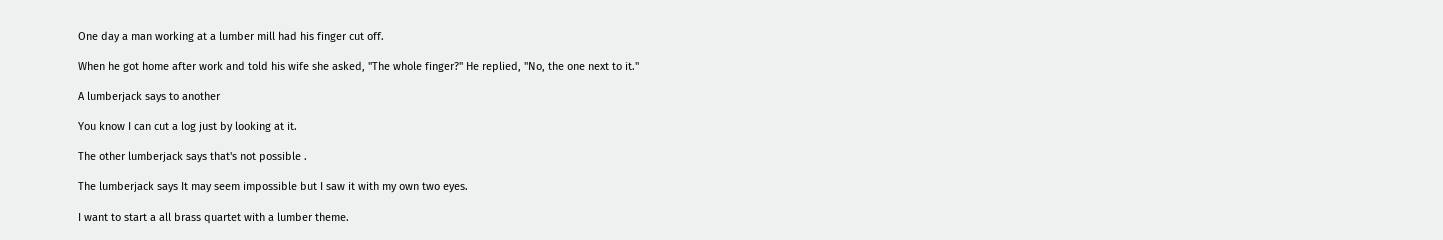One day a man working at a lumber mill had his finger cut off.

When he got home after work and told his wife she asked, "The whole finger?" He replied, "No, the one next to it."

A lumberjack says to another

You know I can cut a log just by looking at it.

The other lumberjack says that's not possible .

The lumberjack says It may seem impossible but I saw it with my own two eyes.

I want to start a all brass quartet with a lumber theme.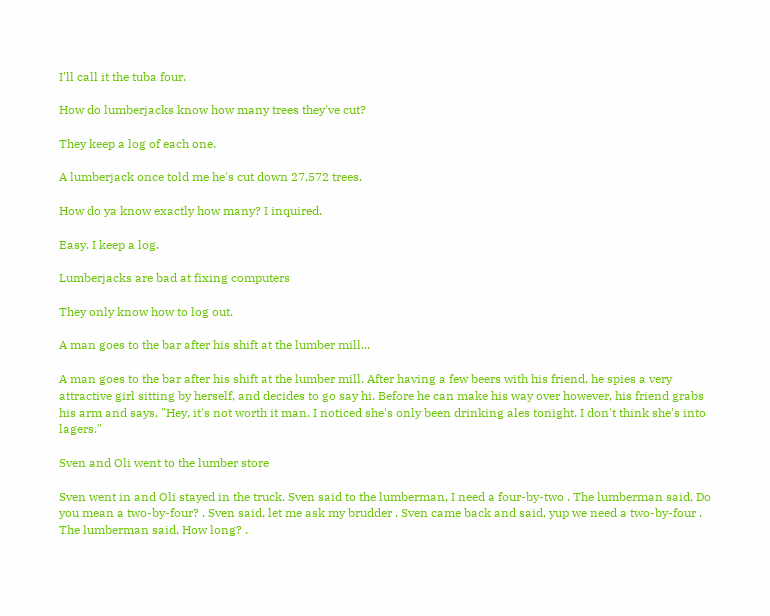I'll call it the tuba four.

How do lumberjacks know how many trees they've cut?

They keep a log of each one.

A lumberjack once told me he's cut down 27,572 trees.

How do ya know exactly how many? I inquired.

Easy. I keep a log.

Lumberjacks are bad at fixing computers

They only know how to log out.

A man goes to the bar after his shift at the lumber mill...

A man goes to the bar after his shift at the lumber mill. After having a few beers with his friend, he spies a very attractive girl sitting by herself, and decides to go say hi. Before he can make his way over however, his friend grabs his arm and says, "Hey, it's not worth it man. I noticed she's only been drinking ales tonight. I don't think she's into lagers."

Sven and Oli went to the lumber store

Sven went in and Oli stayed in the truck. Sven said to the lumberman, I need a four-by-two . The lumberman said, Do you mean a two-by-four? . Sven said, let me ask my brudder . Sven came back and said, yup we need a two-by-four . The lumberman said, How long? .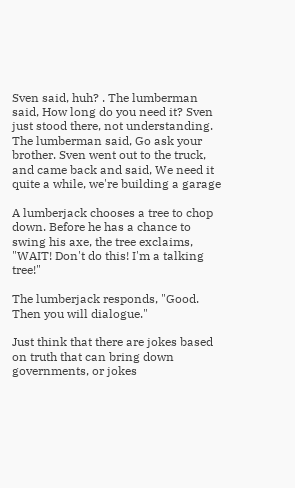Sven said, huh? . The lumberman said, How long do you need it? Sven just stood there, not understanding. The lumberman said, Go ask your brother. Sven went out to the truck, and came back and said, We need it quite a while, we're building a garage

A lumberjack chooses a tree to chop down. Before he has a chance to swing his axe, the tree exclaims, "WAIT! Don't do this! I'm a talking tree!"

The lumberjack responds, "Good. Then you will dialogue."

Just think that there are jokes based on truth that can bring down governments, or jokes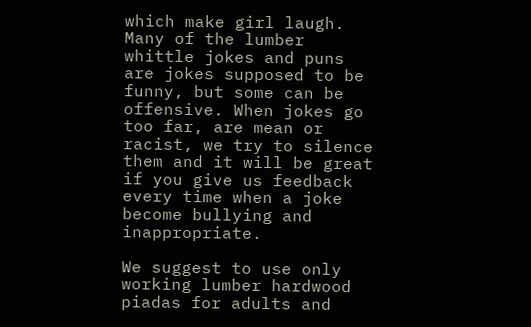which make girl laugh. Many of the lumber whittle jokes and puns are jokes supposed to be funny, but some can be offensive. When jokes go too far, are mean or racist, we try to silence them and it will be great if you give us feedback every time when a joke become bullying and inappropriate.

We suggest to use only working lumber hardwood piadas for adults and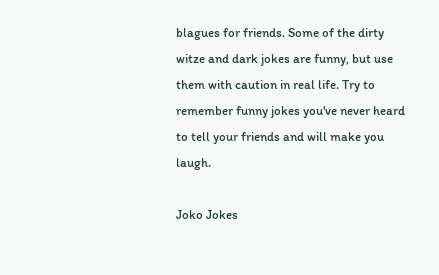blagues for friends. Some of the dirty witze and dark jokes are funny, but use them with caution in real life. Try to remember funny jokes you've never heard to tell your friends and will make you laugh.

Joko Jokes